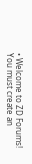• Welcome to ZD Forums! You must create an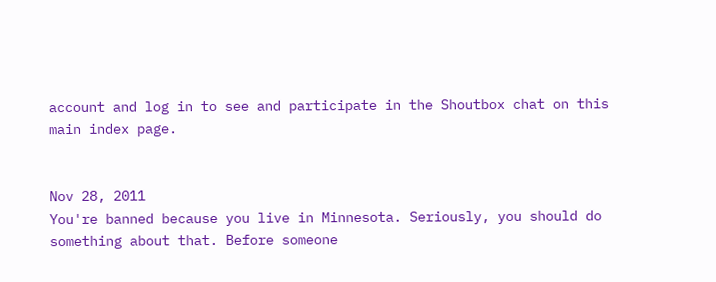account and log in to see and participate in the Shoutbox chat on this main index page.


Nov 28, 2011
You're banned because you live in Minnesota. Seriously, you should do something about that. Before someone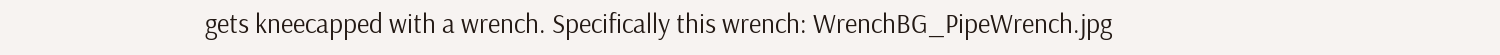gets kneecapped with a wrench. Specifically this wrench: WrenchBG_PipeWrench.jpg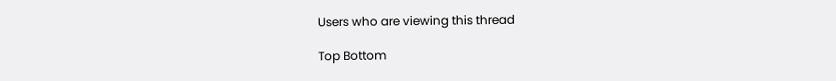Users who are viewing this thread

Top Bottom